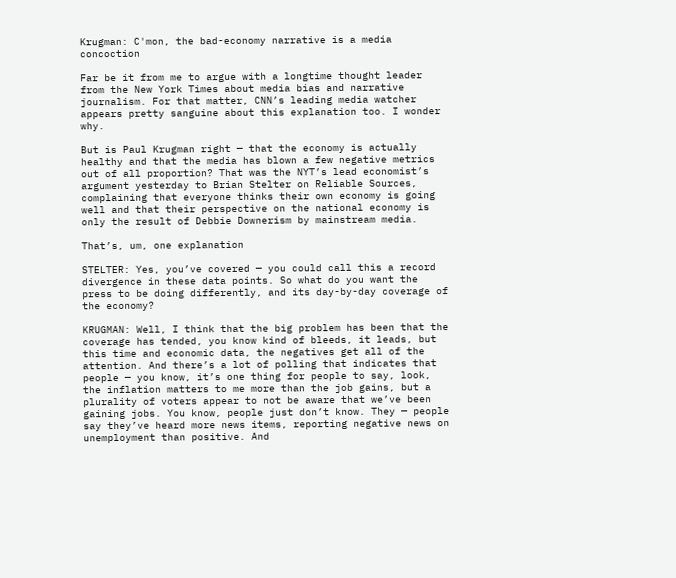Krugman: C'mon, the bad-economy narrative is a media concoction

Far be it from me to argue with a longtime thought leader from the New York Times about media bias and narrative journalism. For that matter, CNN’s leading media watcher appears pretty sanguine about this explanation too. I wonder why.

But is Paul Krugman right — that the economy is actually healthy and that the media has blown a few negative metrics out of all proportion? That was the NYT’s lead economist’s argument yesterday to Brian Stelter on Reliable Sources, complaining that everyone thinks their own economy is going well and that their perspective on the national economy is only the result of Debbie Downerism by mainstream media.

That’s, um, one explanation

STELTER: Yes, you’ve covered — you could call this a record divergence in these data points. So what do you want the press to be doing differently, and its day-by-day coverage of the economy?

KRUGMAN: Well, I think that the big problem has been that the coverage has tended, you know kind of bleeds, it leads, but this time and economic data, the negatives get all of the attention. And there’s a lot of polling that indicates that people — you know, it’s one thing for people to say, look, the inflation matters to me more than the job gains, but a plurality of voters appear to not be aware that we’ve been gaining jobs. You know, people just don’t know. They — people say they’ve heard more news items, reporting negative news on unemployment than positive. And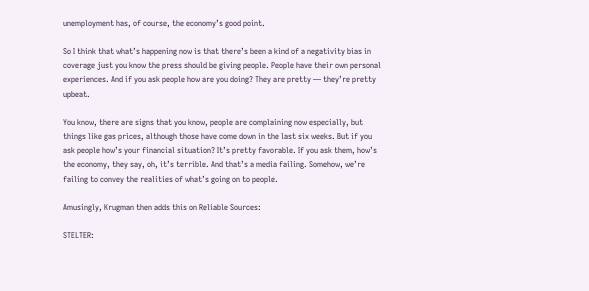unemployment has, of course, the economy’s good point.

So I think that what’s happening now is that there’s been a kind of a negativity bias in coverage just you know the press should be giving people. People have their own personal experiences. And if you ask people how are you doing? They are pretty — they’re pretty upbeat.

You know, there are signs that you know, people are complaining now especially, but things like gas prices, although those have come down in the last six weeks. But if you ask people how’s your financial situation? It’s pretty favorable. If you ask them, how’s the economy, they say, oh, it’s terrible. And that’s a media failing. Somehow, we’re failing to convey the realities of what’s going on to people.

Amusingly, Krugman then adds this on Reliable Sources:

STELTER: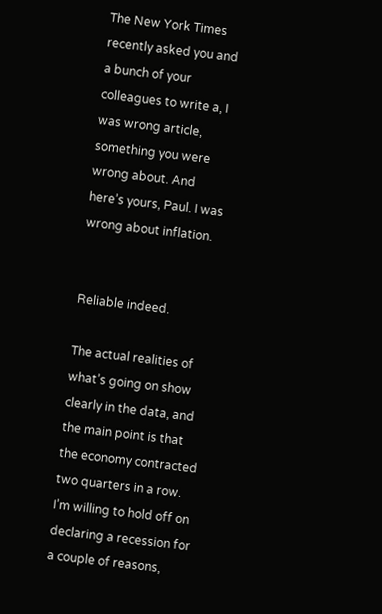The New York Times recently asked you and a bunch of your colleagues to write a, I was wrong article, something you were wrong about. And here’s yours, Paul. I was wrong about inflation.


Reliable indeed.

The actual realities of what’s going on show clearly in the data, and the main point is that the economy contracted two quarters in a row. I’m willing to hold off on declaring a recession for a couple of reasons,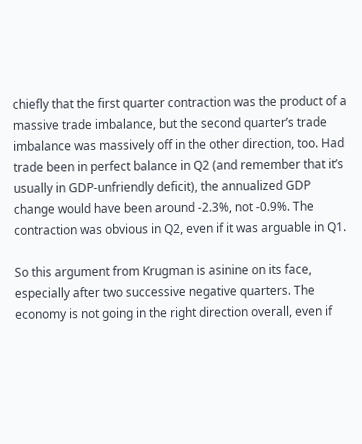chiefly that the first quarter contraction was the product of a massive trade imbalance, but the second quarter’s trade imbalance was massively off in the other direction, too. Had trade been in perfect balance in Q2 (and remember that it’s usually in GDP-unfriendly deficit), the annualized GDP change would have been around -2.3%, not -0.9%. The contraction was obvious in Q2, even if it was arguable in Q1.

So this argument from Krugman is asinine on its face, especially after two successive negative quarters. The economy is not going in the right direction overall, even if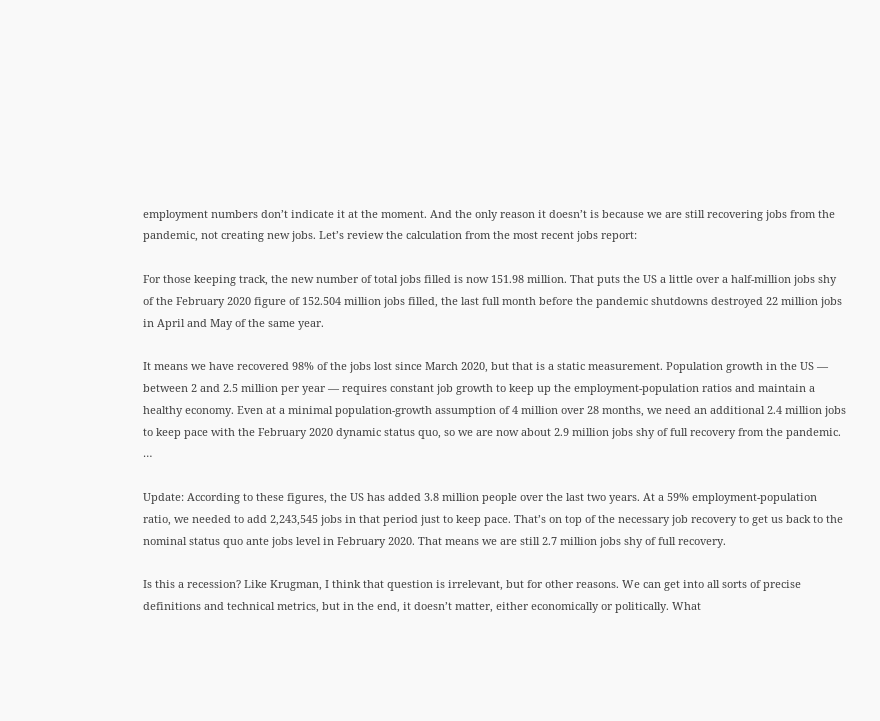employment numbers don’t indicate it at the moment. And the only reason it doesn’t is because we are still recovering jobs from the pandemic, not creating new jobs. Let’s review the calculation from the most recent jobs report:

For those keeping track, the new number of total jobs filled is now 151.98 million. That puts the US a little over a half-million jobs shy of the February 2020 figure of 152.504 million jobs filled, the last full month before the pandemic shutdowns destroyed 22 million jobs in April and May of the same year.

It means we have recovered 98% of the jobs lost since March 2020, but that is a static measurement. Population growth in the US — between 2 and 2.5 million per year — requires constant job growth to keep up the employment-population ratios and maintain a healthy economy. Even at a minimal population-growth assumption of 4 million over 28 months, we need an additional 2.4 million jobs to keep pace with the February 2020 dynamic status quo, so we are now about 2.9 million jobs shy of full recovery from the pandemic. …

Update: According to these figures, the US has added 3.8 million people over the last two years. At a 59% employment-population ratio, we needed to add 2,243,545 jobs in that period just to keep pace. That’s on top of the necessary job recovery to get us back to the nominal status quo ante jobs level in February 2020. That means we are still 2.7 million jobs shy of full recovery.

Is this a recession? Like Krugman, I think that question is irrelevant, but for other reasons. We can get into all sorts of precise definitions and technical metrics, but in the end, it doesn’t matter, either economically or politically. What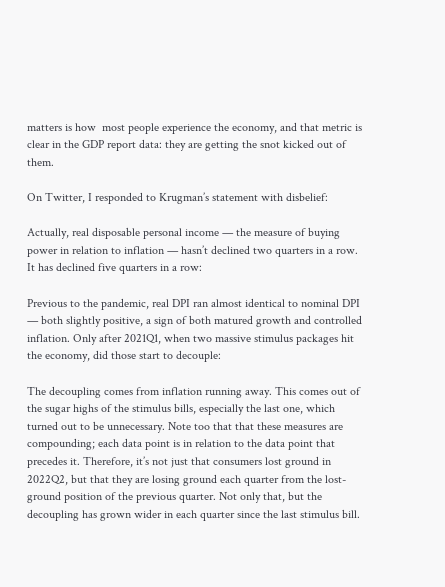matters is how  most people experience the economy, and that metric is clear in the GDP report data: they are getting the snot kicked out of them.

On Twitter, I responded to Krugman’s statement with disbelief:

Actually, real disposable personal income — the measure of buying power in relation to inflation — hasn’t declined two quarters in a row. It has declined five quarters in a row:

Previous to the pandemic, real DPI ran almost identical to nominal DPI — both slightly positive, a sign of both matured growth and controlled inflation. Only after 2021Q1, when two massive stimulus packages hit the economy, did those start to decouple:

The decoupling comes from inflation running away. This comes out of the sugar highs of the stimulus bills, especially the last one, which turned out to be unnecessary. Note too that that these measures are compounding; each data point is in relation to the data point that precedes it. Therefore, it’s not just that consumers lost ground in 2022Q2, but that they are losing ground each quarter from the lost-ground position of the previous quarter. Not only that, but the decoupling has grown wider in each quarter since the last stimulus bill.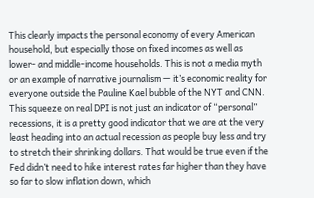This clearly impacts the personal economy of every American household, but especially those on fixed incomes as well as lower- and middle-income households. This is not a media myth or an example of narrative journalism — it’s economic reality for everyone outside the Pauline Kael bubble of the NYT and CNN. This squeeze on real DPI is not just an indicator of “personal” recessions, it is a pretty good indicator that we are at the very least heading into an actual recession as people buy less and try to stretch their shrinking dollars. That would be true even if the Fed didn’t need to hike interest rates far higher than they have so far to slow inflation down, which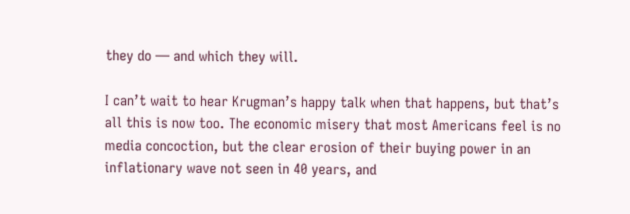they do — and which they will.

I can’t wait to hear Krugman’s happy talk when that happens, but that’s all this is now too. The economic misery that most Americans feel is no media concoction, but the clear erosion of their buying power in an inflationary wave not seen in 40 years, and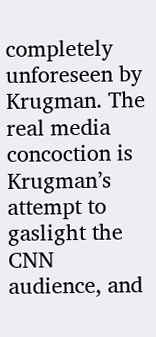completely unforeseen by Krugman. The real media concoction is Krugman’s attempt to gaslight the CNN audience, and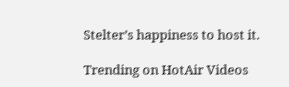Stelter’s happiness to host it.

Trending on HotAir Videos